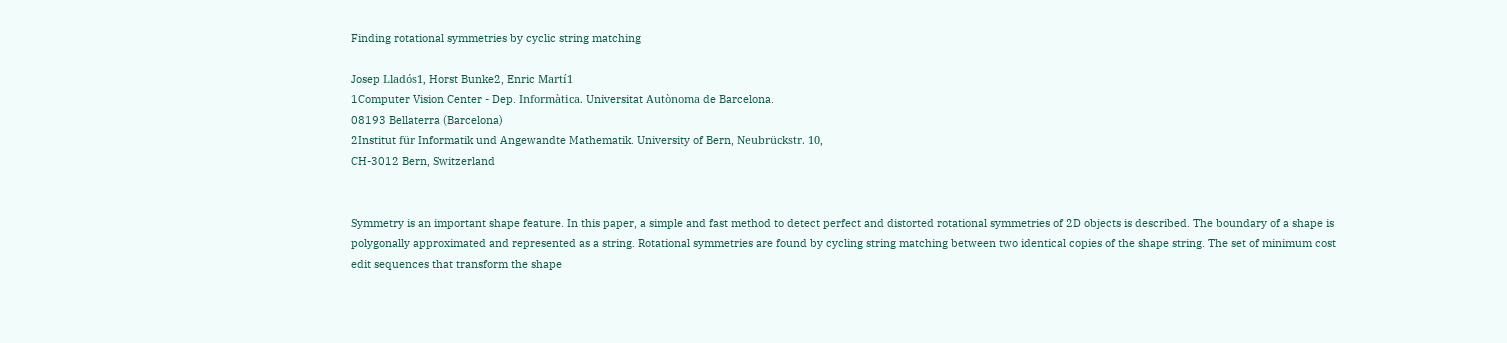Finding rotational symmetries by cyclic string matching

Josep Lladós1, Horst Bunke2, Enric Martí1
1Computer Vision Center - Dep. Informàtica. Universitat Autònoma de Barcelona.
08193 Bellaterra (Barcelona)
2Institut für Informatik und Angewandte Mathematik. University of Bern, Neubrückstr. 10,
CH-3012 Bern, Switzerland


Symmetry is an important shape feature. In this paper, a simple and fast method to detect perfect and distorted rotational symmetries of 2D objects is described. The boundary of a shape is polygonally approximated and represented as a string. Rotational symmetries are found by cycling string matching between two identical copies of the shape string. The set of minimum cost edit sequences that transform the shape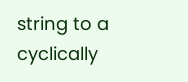string to a cyclically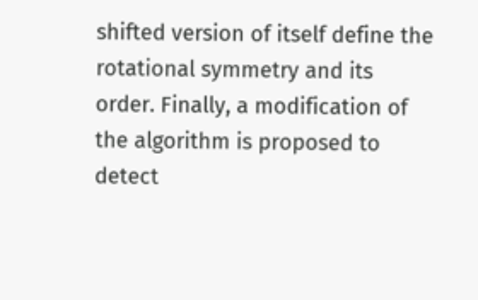shifted version of itself define the rotational symmetry and its order. Finally, a modification of the algorithm is proposed to detect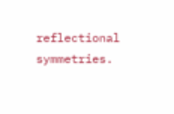reflectional symmetries.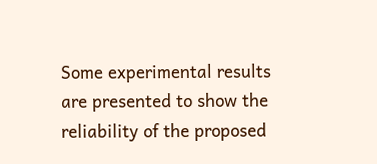Some experimental results are presented to show the reliability of the proposed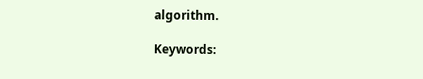algorithm.

Keywords: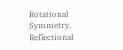Rotational Symmetry, Reflectional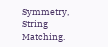Symmetry, String Matching.